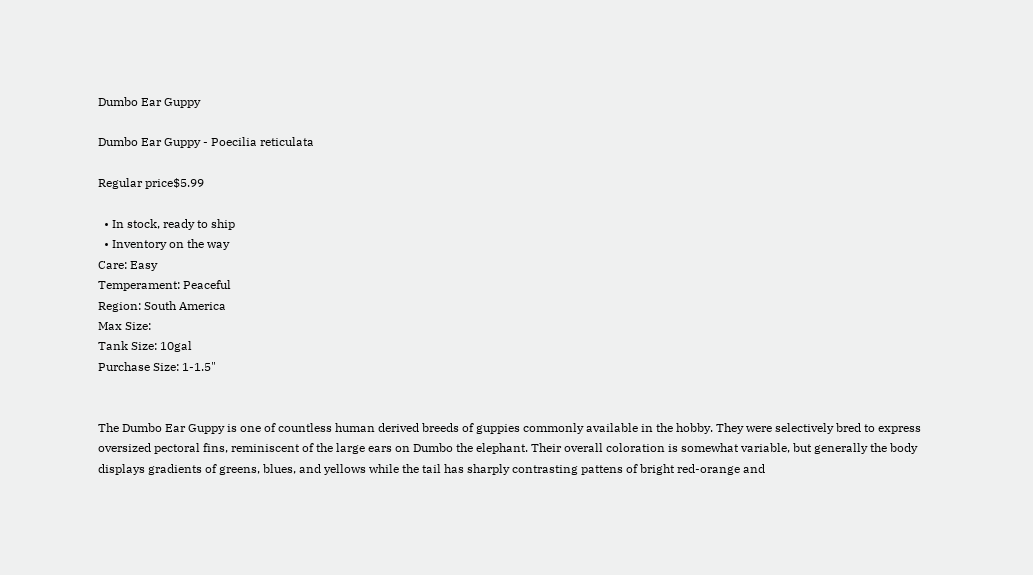Dumbo Ear Guppy

Dumbo Ear Guppy - Poecilia reticulata

Regular price$5.99

  • In stock, ready to ship
  • Inventory on the way
Care: Easy
Temperament: Peaceful
Region: South America
Max Size:
Tank Size: 10gal
Purchase Size: 1-1.5"


The Dumbo Ear Guppy is one of countless human derived breeds of guppies commonly available in the hobby. They were selectively bred to express oversized pectoral fins, reminiscent of the large ears on Dumbo the elephant. Their overall coloration is somewhat variable, but generally the body displays gradients of greens, blues, and yellows while the tail has sharply contrasting pattens of bright red-orange and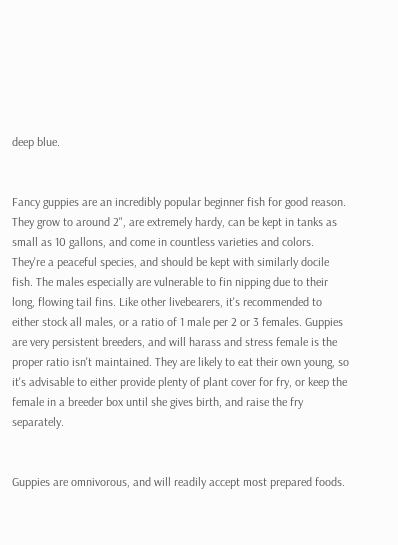deep blue.


Fancy guppies are an incredibly popular beginner fish for good reason. They grow to around 2", are extremely hardy, can be kept in tanks as small as 10 gallons, and come in countless varieties and colors. They're a peaceful species, and should be kept with similarly docile fish. The males especially are vulnerable to fin nipping due to their long, flowing tail fins. Like other livebearers, it's recommended to either stock all males, or a ratio of 1 male per 2 or 3 females. Guppies are very persistent breeders, and will harass and stress female is the proper ratio isn't maintained. They are likely to eat their own young, so it's advisable to either provide plenty of plant cover for fry, or keep the female in a breeder box until she gives birth, and raise the fry separately.


Guppies are omnivorous, and will readily accept most prepared foods.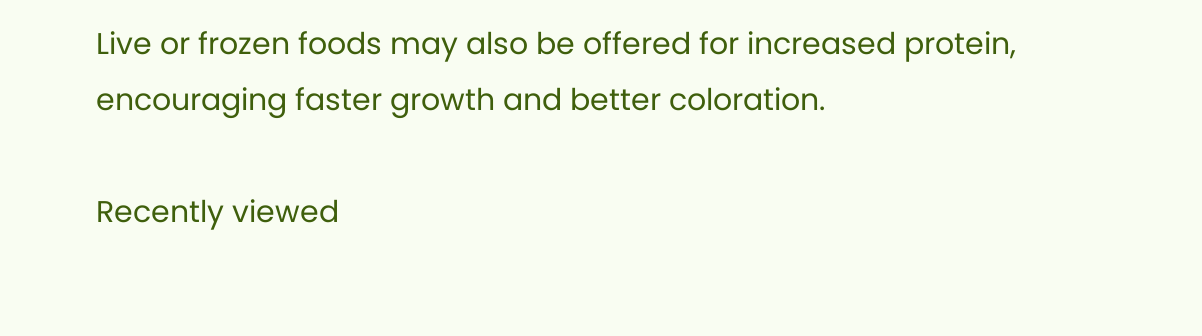Live or frozen foods may also be offered for increased protein, encouraging faster growth and better coloration.

Recently viewed